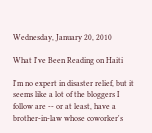Wednesday, January 20, 2010

What I've Been Reading on Haiti

I'm no expert in disaster relief, but it seems like a lot of the bloggers I follow are -- or at least, have a brother-in-law whose coworker's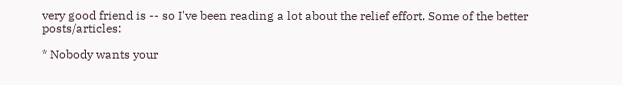very good friend is -- so I've been reading a lot about the relief effort. Some of the better posts/articles:

* Nobody wants your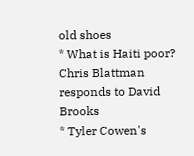old shoes
* What is Haiti poor? Chris Blattman responds to David Brooks
* Tyler Cowen's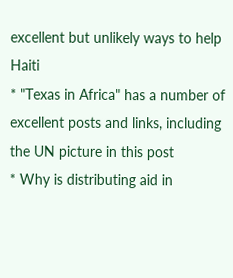excellent but unlikely ways to help Haiti
* "Texas in Africa" has a number of excellent posts and links, including the UN picture in this post
* Why is distributing aid in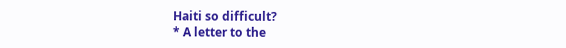Haiti so difficult?
* A letter to the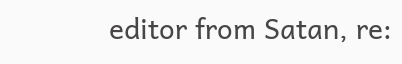editor from Satan, re: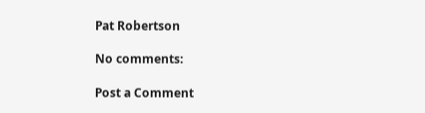Pat Robertson

No comments:

Post a Comment